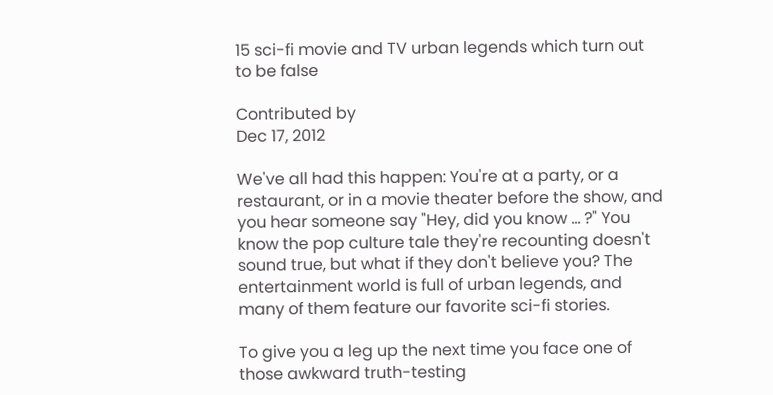15 sci-fi movie and TV urban legends which turn out to be false

Contributed by
Dec 17, 2012

We've all had this happen: You're at a party, or a restaurant, or in a movie theater before the show, and you hear someone say "Hey, did you know ... ?" You know the pop culture tale they're recounting doesn't sound true, but what if they don't believe you? The entertainment world is full of urban legends, and many of them feature our favorite sci-fi stories.

To give you a leg up the next time you face one of those awkward truth-testing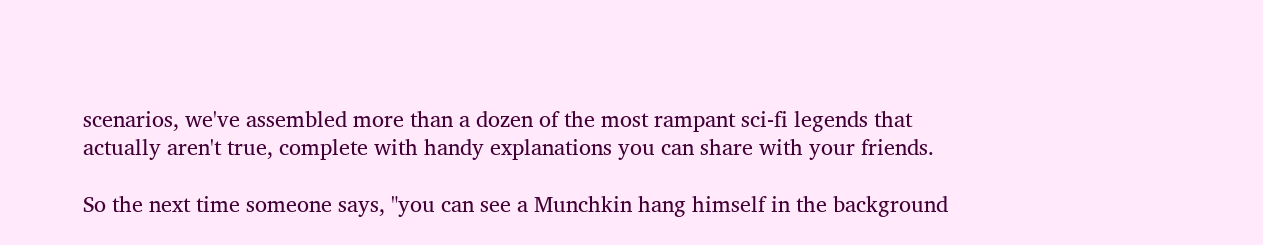scenarios, we've assembled more than a dozen of the most rampant sci-fi legends that actually aren't true, complete with handy explanations you can share with your friends.

So the next time someone says, "you can see a Munchkin hang himself in the background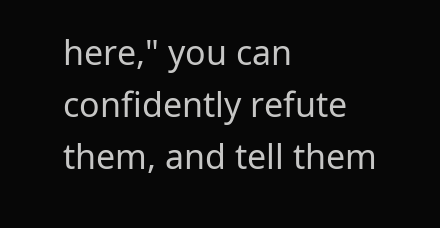here," you can confidently refute them, and tell them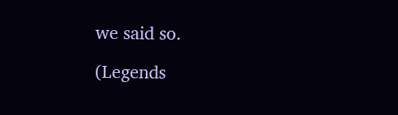we said so.

(Legends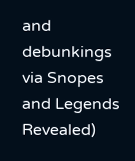and debunkings via Snopes and Legends Revealed)